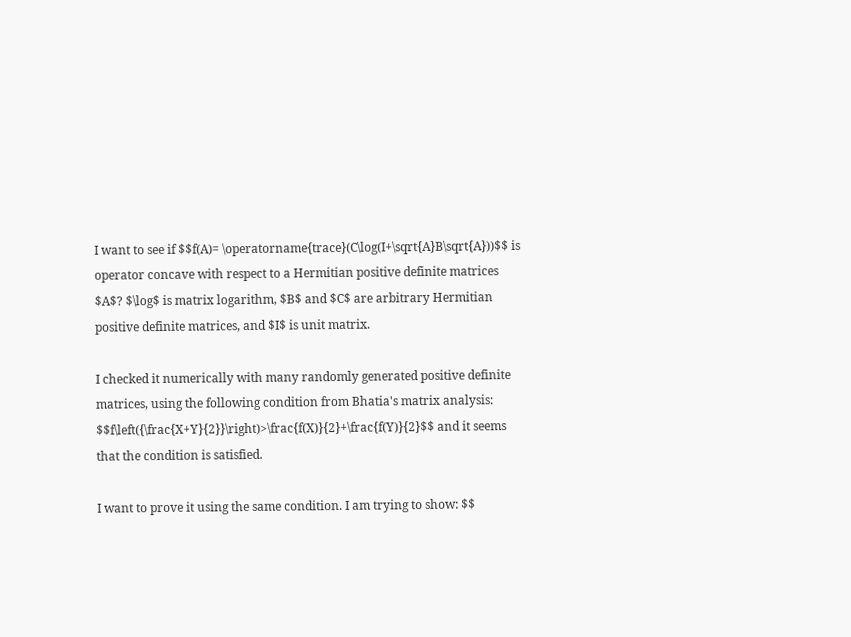I want to see if $$f(A)= \operatorname{trace}(C\log(I+\sqrt{A}B\sqrt{A}))$$ is operator concave with respect to a Hermitian positive definite matrices $A$? $\log$ is matrix logarithm, $B$ and $C$ are arbitrary Hermitian positive definite matrices, and $I$ is unit matrix.

I checked it numerically with many randomly generated positive definite matrices, using the following condition from Bhatia's matrix analysis: $$f\left({\frac{X+Y}{2}}\right)>\frac{f(X)}{2}+\frac{f(Y)}{2}$$ and it seems that the condition is satisfied.

I want to prove it using the same condition. I am trying to show: $$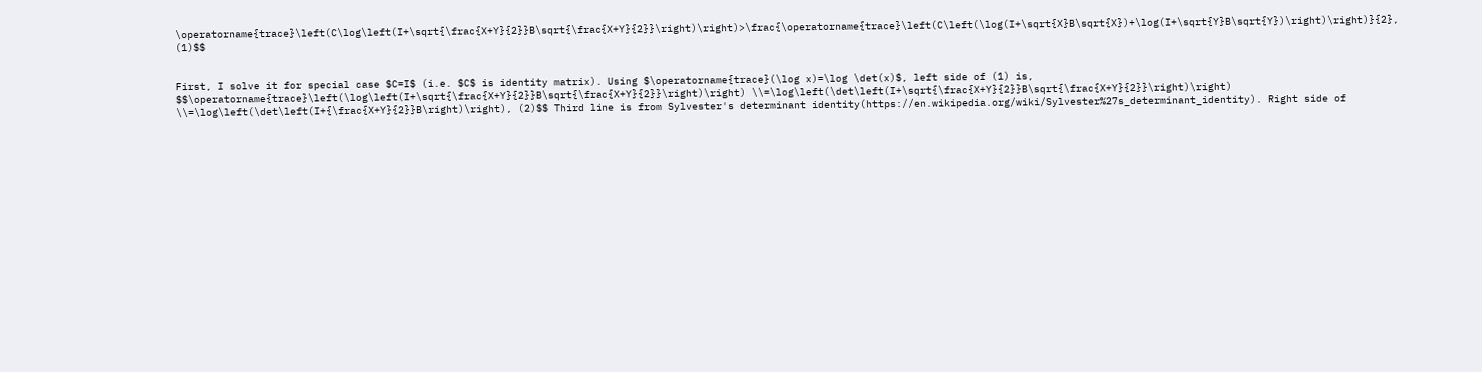\operatorname{trace}\left(C\log\left(I+\sqrt{\frac{X+Y}{2}}B\sqrt{\frac{X+Y}{2}}\right)\right)>\frac{\operatorname{trace}\left(C\left(\log(I+\sqrt{X}B\sqrt{X})+\log(I+\sqrt{Y}B\sqrt{Y})\right)\right)}{2}, (1)$$


First, I solve it for special case $C=I$ (i.e. $C$ is identity matrix). Using $\operatorname{trace}(\log x)=\log \det(x)$, left side of (1) is, $$\operatorname{trace}\left(\log\left(I+\sqrt{\frac{X+Y}{2}}B\sqrt{\frac{X+Y}{2}}\right)\right) \\=\log\left(\det\left(I+\sqrt{\frac{X+Y}{2}}B\sqrt{\frac{X+Y}{2}}\right)\right) \\=\log\left(\det\left(I+{\frac{X+Y}{2}}B\right)\right), (2)$$ Third line is from Sylvester's determinant identity(https://en.wikipedia.org/wiki/Sylvester%27s_determinant_identity). Right side of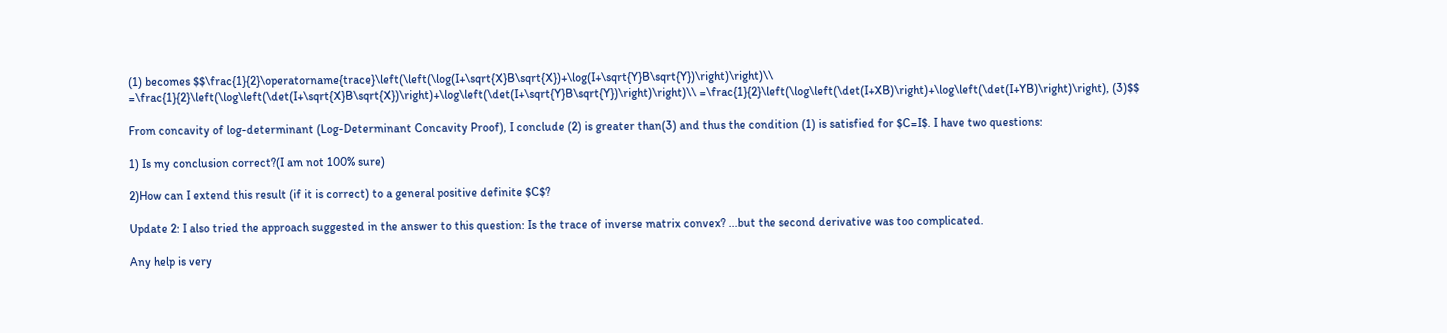(1) becomes $$\frac{1}{2}\operatorname{trace}\left(\left(\log(I+\sqrt{X}B\sqrt{X})+\log(I+\sqrt{Y}B\sqrt{Y})\right)\right)\\ =\frac{1}{2}\left(\log\left(\det(I+\sqrt{X}B\sqrt{X})\right)+\log\left(\det(I+\sqrt{Y}B\sqrt{Y})\right)\right)\\ =\frac{1}{2}\left(\log\left(\det(I+XB)\right)+\log\left(\det(I+YB)\right)\right), (3)$$

From concavity of log-determinant (Log-Determinant Concavity Proof), I conclude (2) is greater than(3) and thus the condition (1) is satisfied for $C=I$. I have two questions:

1) Is my conclusion correct?(I am not 100% sure)

2)How can I extend this result (if it is correct) to a general positive definite $C$?

Update 2: I also tried the approach suggested in the answer to this question: Is the trace of inverse matrix convex? ...but the second derivative was too complicated.

Any help is very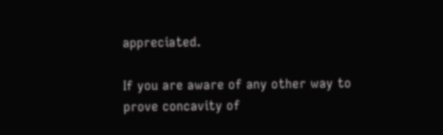appreciated.

If you are aware of any other way to prove concavity of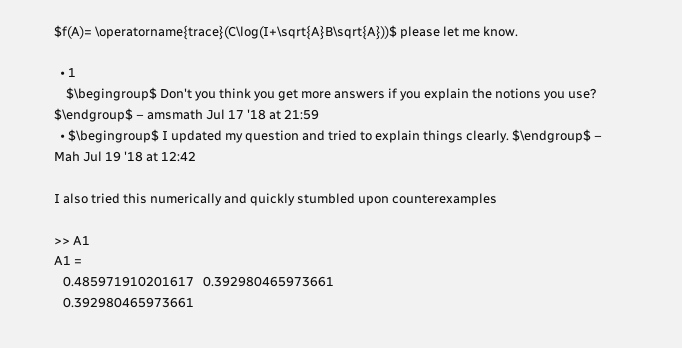$f(A)= \operatorname{trace}(C\log(I+\sqrt{A}B\sqrt{A}))$ please let me know.

  • 1
    $\begingroup$ Don't you think you get more answers if you explain the notions you use? $\endgroup$ – amsmath Jul 17 '18 at 21:59
  • $\begingroup$ I updated my question and tried to explain things clearly. $\endgroup$ – Mah Jul 19 '18 at 12:42

I also tried this numerically and quickly stumbled upon counterexamples

>> A1
A1 =
   0.485971910201617   0.392980465973661
   0.392980465973661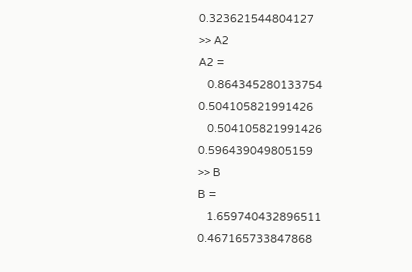0.323621544804127
>> A2
A2 =
   0.864345280133754   0.504105821991426
   0.504105821991426   0.596439049805159
>> B
B =
   1.659740432896511   0.467165733847868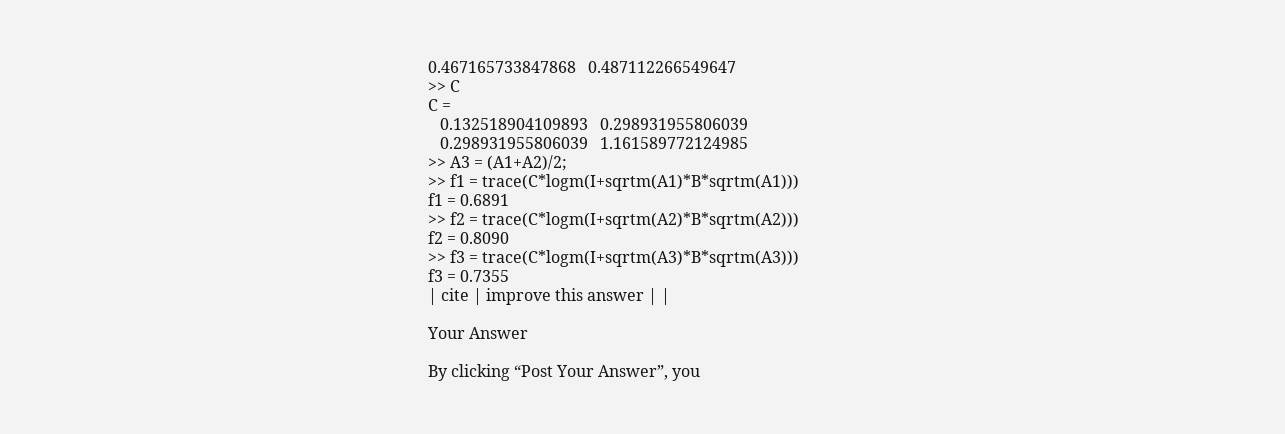0.467165733847868   0.487112266549647
>> C
C =
   0.132518904109893   0.298931955806039
   0.298931955806039   1.161589772124985
>> A3 = (A1+A2)/2;
>> f1 = trace(C*logm(I+sqrtm(A1)*B*sqrtm(A1)))
f1 = 0.6891
>> f2 = trace(C*logm(I+sqrtm(A2)*B*sqrtm(A2)))
f2 = 0.8090
>> f3 = trace(C*logm(I+sqrtm(A3)*B*sqrtm(A3)))
f3 = 0.7355
| cite | improve this answer | |

Your Answer

By clicking “Post Your Answer”, you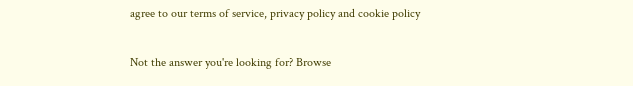agree to our terms of service, privacy policy and cookie policy

Not the answer you're looking for? Browse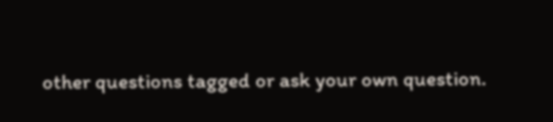other questions tagged or ask your own question.